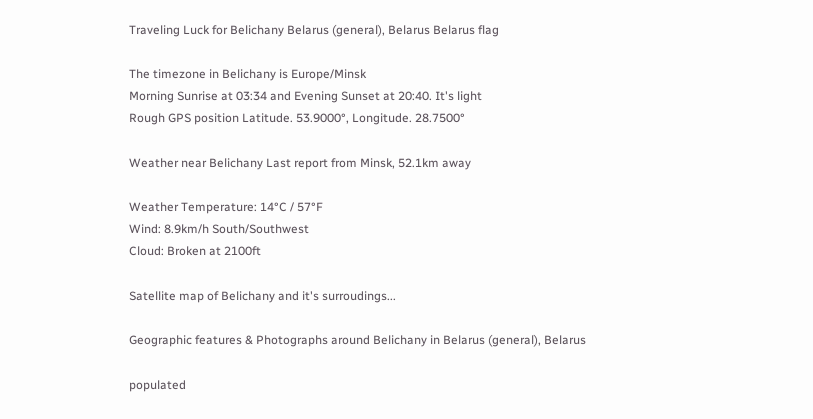Traveling Luck for Belichany Belarus (general), Belarus Belarus flag

The timezone in Belichany is Europe/Minsk
Morning Sunrise at 03:34 and Evening Sunset at 20:40. It's light
Rough GPS position Latitude. 53.9000°, Longitude. 28.7500°

Weather near Belichany Last report from Minsk, 52.1km away

Weather Temperature: 14°C / 57°F
Wind: 8.9km/h South/Southwest
Cloud: Broken at 2100ft

Satellite map of Belichany and it's surroudings...

Geographic features & Photographs around Belichany in Belarus (general), Belarus

populated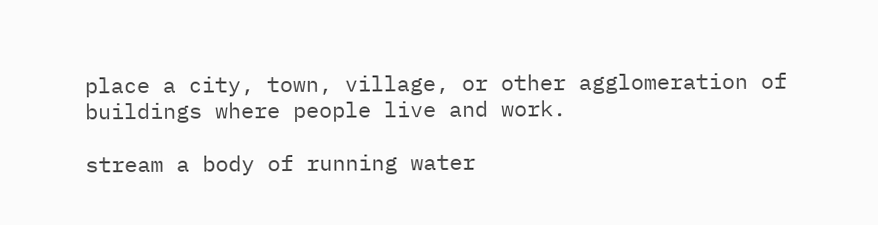place a city, town, village, or other agglomeration of buildings where people live and work.

stream a body of running water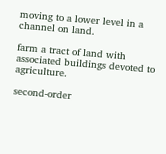moving to a lower level in a channel on land.

farm a tract of land with associated buildings devoted to agriculture.

second-order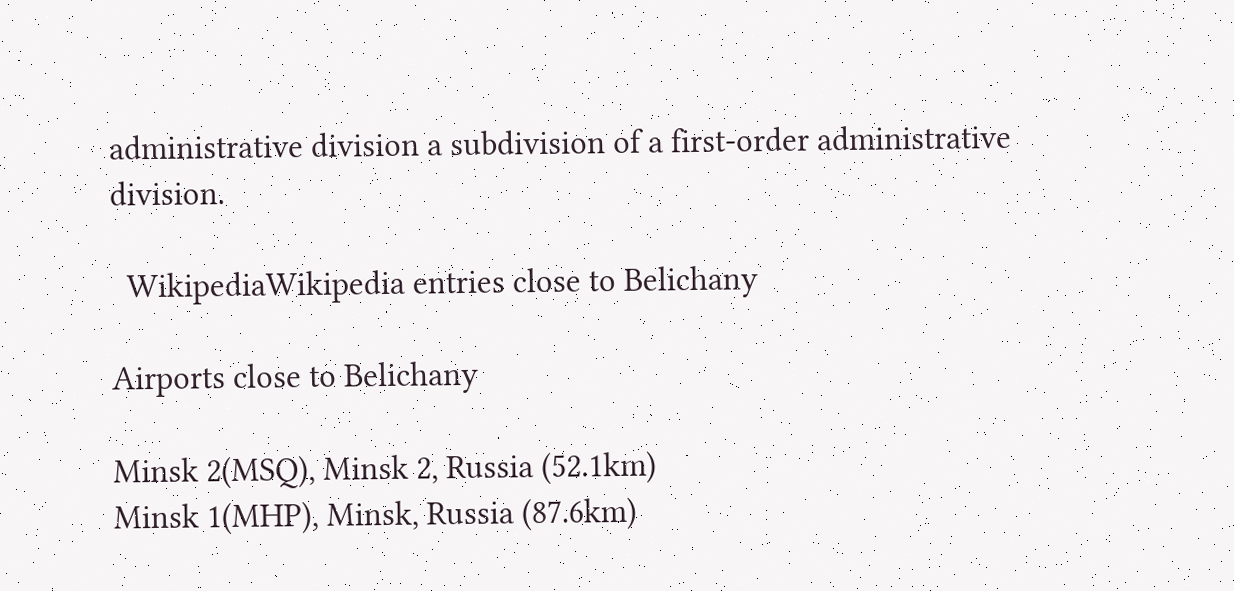administrative division a subdivision of a first-order administrative division.

  WikipediaWikipedia entries close to Belichany

Airports close to Belichany

Minsk 2(MSQ), Minsk 2, Russia (52.1km)
Minsk 1(MHP), Minsk, Russia (87.6km)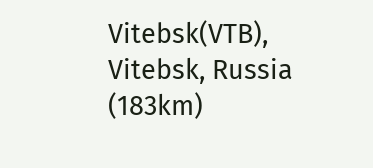Vitebsk(VTB), Vitebsk, Russia (183km)